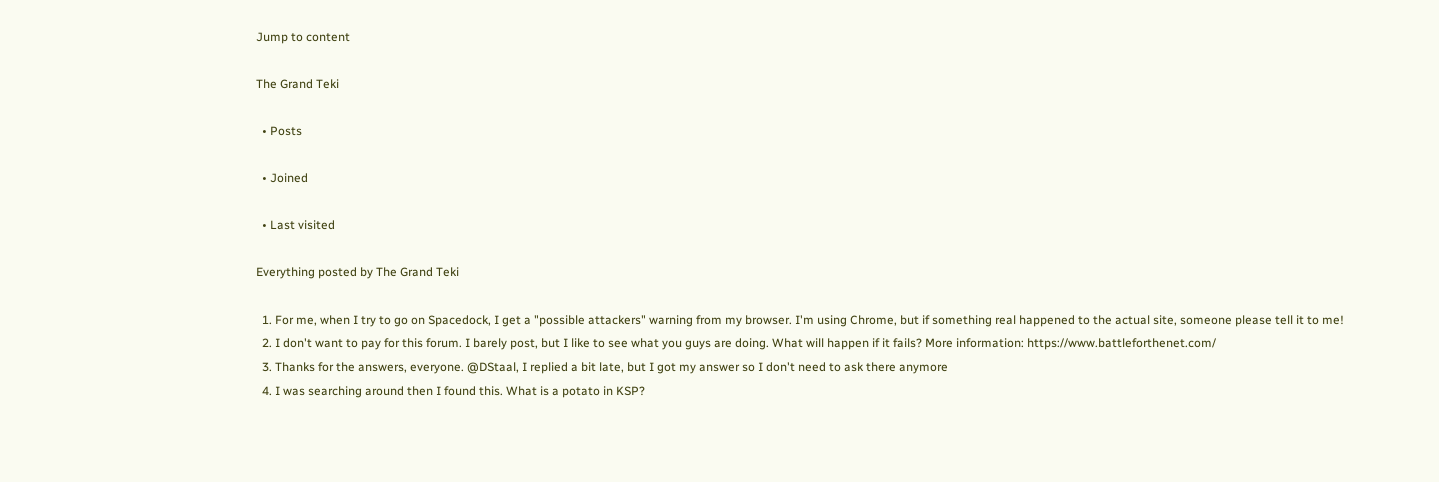Jump to content

The Grand Teki

  • Posts

  • Joined

  • Last visited

Everything posted by The Grand Teki

  1. For me, when I try to go on Spacedock, I get a "possible attackers" warning from my browser. I'm using Chrome, but if something real happened to the actual site, someone please tell it to me!
  2. I don't want to pay for this forum. I barely post, but I like to see what you guys are doing. What will happen if it fails? More information: https://www.battleforthenet.com/
  3. Thanks for the answers, everyone. @DStaal, I replied a bit late, but I got my answer so I don't need to ask there anymore
  4. I was searching around then I found this. What is a potato in KSP?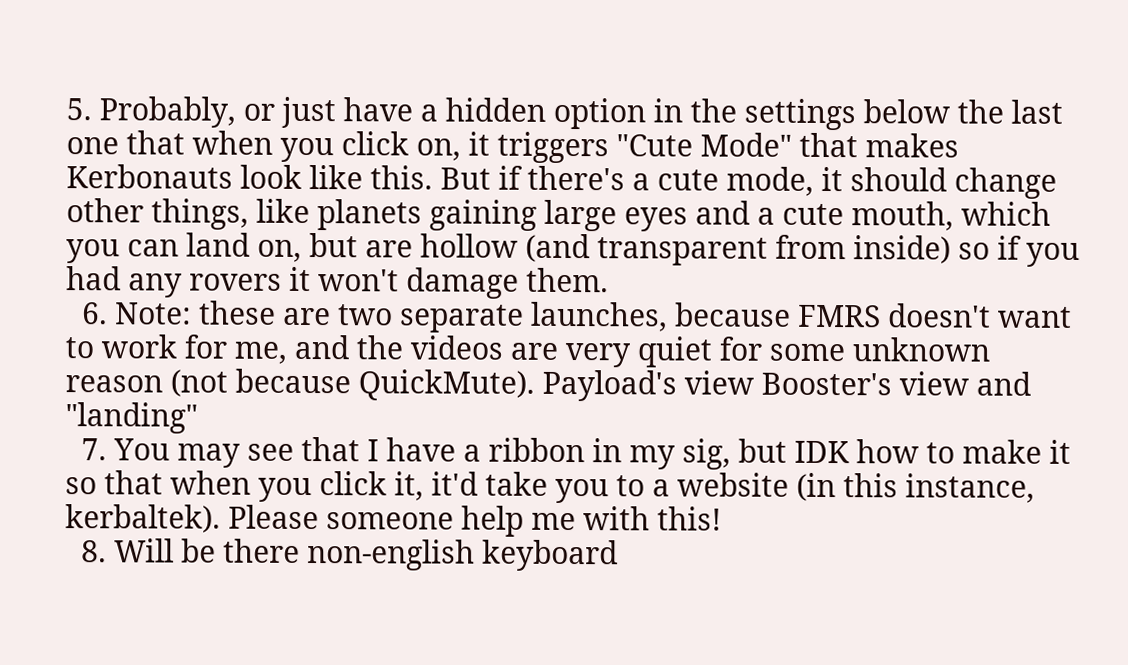5. Probably, or just have a hidden option in the settings below the last one that when you click on, it triggers "Cute Mode" that makes Kerbonauts look like this. But if there's a cute mode, it should change other things, like planets gaining large eyes and a cute mouth, which you can land on, but are hollow (and transparent from inside) so if you had any rovers it won't damage them.
  6. Note: these are two separate launches, because FMRS doesn't want to work for me, and the videos are very quiet for some unknown reason (not because QuickMute). Payload's view Booster's view and "landing"
  7. You may see that I have a ribbon in my sig, but IDK how to make it so that when you click it, it'd take you to a website (in this instance, kerbaltek). Please someone help me with this!
  8. Will be there non-english keyboard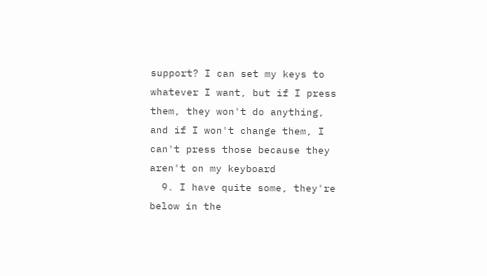support? I can set my keys to whatever I want, but if I press them, they won't do anything, and if I won't change them, I can't press those because they aren't on my keyboard
  9. I have quite some, they're below in the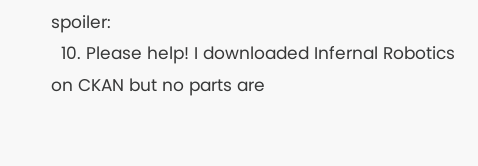spoiler:
  10. Please help! I downloaded Infernal Robotics on CKAN but no parts are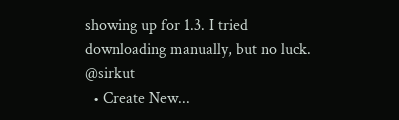showing up for 1.3. I tried downloading manually, but no luck. @sirkut
  • Create New...